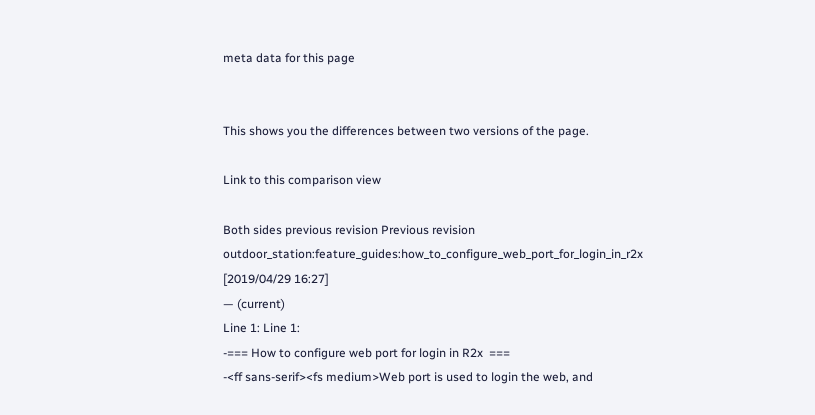meta data for this page


This shows you the differences between two versions of the page.

Link to this comparison view

Both sides previous revision Previous revision
outdoor_station:feature_guides:how_to_configure_web_port_for_login_in_r2x [2019/04/29 16:27]
— (current)
Line 1: Line 1:
-=== How to configure web port for login in R2x  ===
-<ff sans-serif><fs medium>Web port is used to login the web, and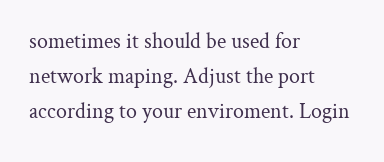sometimes it should be used for network maping. Adjust the port according to your enviroment. Login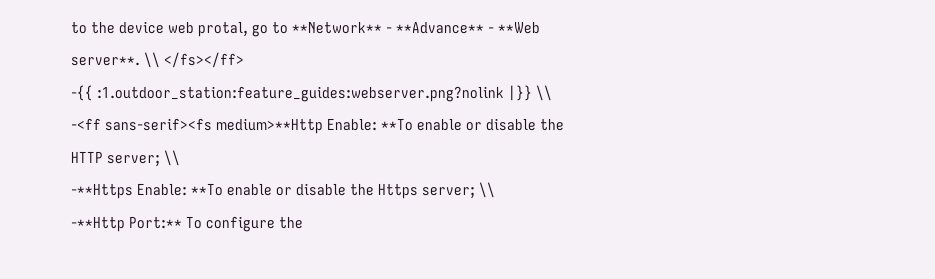to the device web protal, go to **Network** - **Advance** - **Web server**. \\ </fs></ff>
-{{ :1.outdoor_station:feature_guides:webserver.png?nolink |}} \\
-<ff sans-serif><fs medium>**Http Enable: **To enable or disable the HTTP server; \\
-**Https Enable: **To enable or disable the Https server; \\
-**Http Port:** To configure the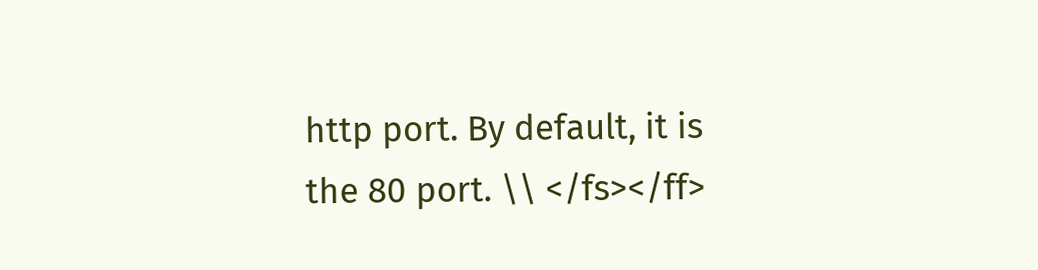http port. By default, it is the 80 port. \\ </fs></ff>